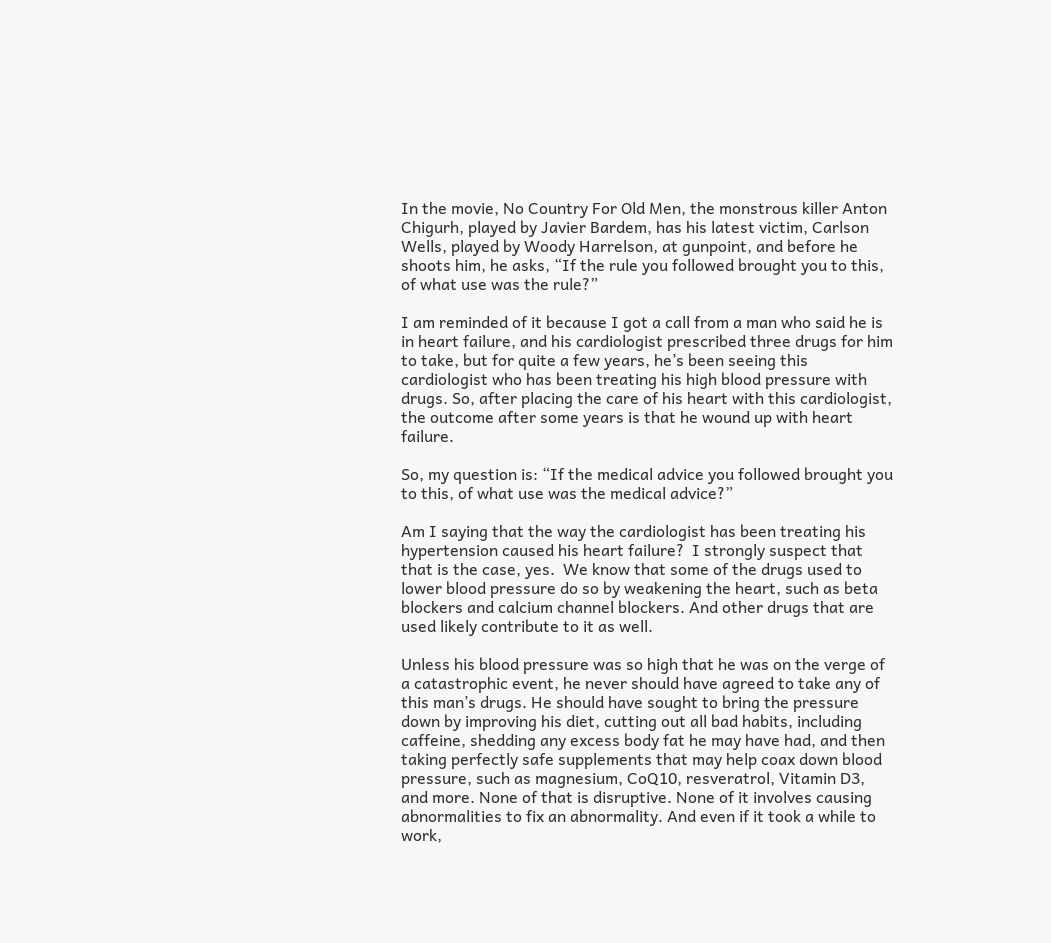In the movie, No Country For Old Men, the monstrous killer Anton Chigurh, played by Javier Bardem, has his latest victim, Carlson Wells, played by Woody Harrelson, at gunpoint, and before he shoots him, he asks, “If the rule you followed brought you to this, of what use was the rule?”

I am reminded of it because I got a call from a man who said he is in heart failure, and his cardiologist prescribed three drugs for him to take, but for quite a few years, he’s been seeing this cardiologist who has been treating his high blood pressure with drugs. So, after placing the care of his heart with this cardiologist, the outcome after some years is that he wound up with heart failure.

So, my question is: “If the medical advice you followed brought you to this, of what use was the medical advice?”

Am I saying that the way the cardiologist has been treating his hypertension caused his heart failure?  I strongly suspect that that is the case, yes.  We know that some of the drugs used to lower blood pressure do so by weakening the heart, such as beta blockers and calcium channel blockers. And other drugs that are used likely contribute to it as well.

Unless his blood pressure was so high that he was on the verge of a catastrophic event, he never should have agreed to take any of this man’s drugs. He should have sought to bring the pressure down by improving his diet, cutting out all bad habits, including caffeine, shedding any excess body fat he may have had, and then taking perfectly safe supplements that may help coax down blood pressure, such as magnesium, CoQ10, resveratrol, Vitamin D3, and more. None of that is disruptive. None of it involves causing abnormalities to fix an abnormality. And even if it took a while to work,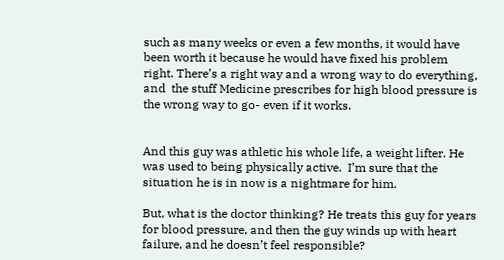such as many weeks or even a few months, it would have been worth it because he would have fixed his problem right. There’s a right way and a wrong way to do everything, and  the stuff Medicine prescribes for high blood pressure is the wrong way to go- even if it works.


And this guy was athletic his whole life, a weight lifter. He was used to being physically active.  I’m sure that the situation he is in now is a nightmare for him.

But, what is the doctor thinking? He treats this guy for years for blood pressure, and then the guy winds up with heart failure, and he doesn’t feel responsible?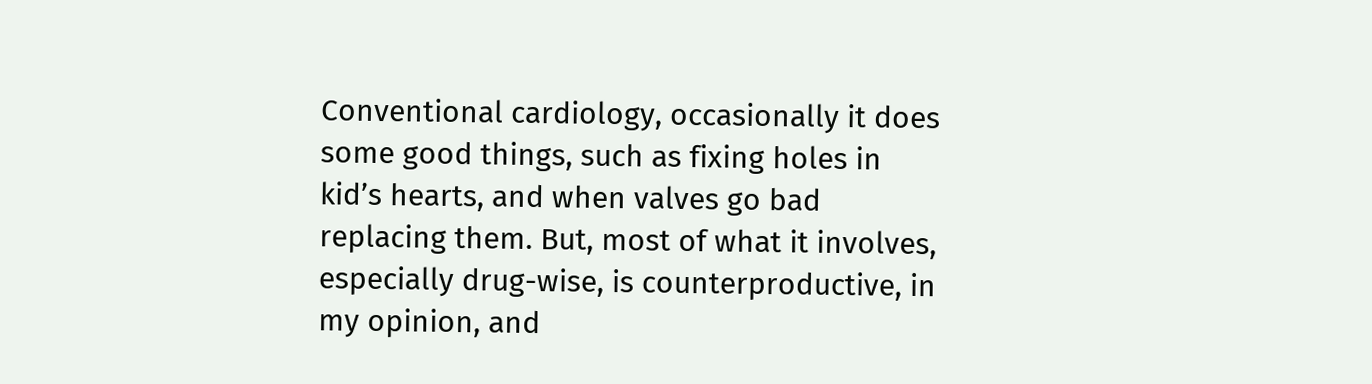Conventional cardiology, occasionally it does some good things, such as fixing holes in kid’s hearts, and when valves go bad replacing them. But, most of what it involves, especially drug-wise, is counterproductive, in my opinion, and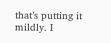that’s putting it mildly. I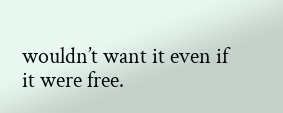wouldn’t want it even if it were free.